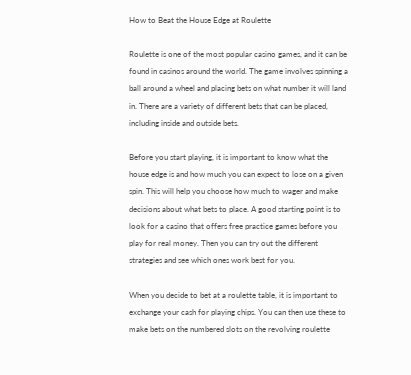How to Beat the House Edge at Roulette

Roulette is one of the most popular casino games, and it can be found in casinos around the world. The game involves spinning a ball around a wheel and placing bets on what number it will land in. There are a variety of different bets that can be placed, including inside and outside bets.

Before you start playing, it is important to know what the house edge is and how much you can expect to lose on a given spin. This will help you choose how much to wager and make decisions about what bets to place. A good starting point is to look for a casino that offers free practice games before you play for real money. Then you can try out the different strategies and see which ones work best for you.

When you decide to bet at a roulette table, it is important to exchange your cash for playing chips. You can then use these to make bets on the numbered slots on the revolving roulette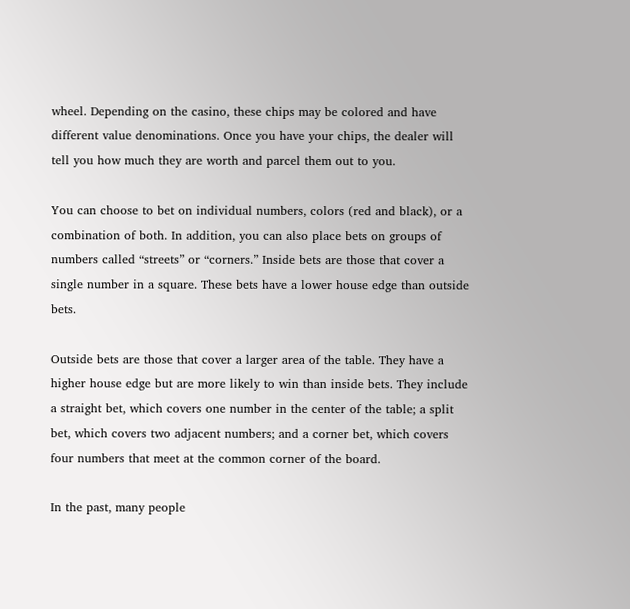wheel. Depending on the casino, these chips may be colored and have different value denominations. Once you have your chips, the dealer will tell you how much they are worth and parcel them out to you.

You can choose to bet on individual numbers, colors (red and black), or a combination of both. In addition, you can also place bets on groups of numbers called “streets” or “corners.” Inside bets are those that cover a single number in a square. These bets have a lower house edge than outside bets.

Outside bets are those that cover a larger area of the table. They have a higher house edge but are more likely to win than inside bets. They include a straight bet, which covers one number in the center of the table; a split bet, which covers two adjacent numbers; and a corner bet, which covers four numbers that meet at the common corner of the board.

In the past, many people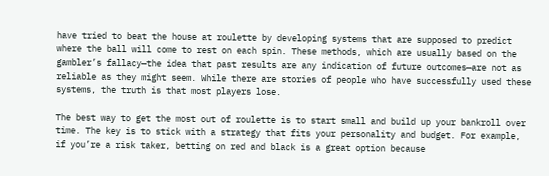have tried to beat the house at roulette by developing systems that are supposed to predict where the ball will come to rest on each spin. These methods, which are usually based on the gambler’s fallacy—the idea that past results are any indication of future outcomes—are not as reliable as they might seem. While there are stories of people who have successfully used these systems, the truth is that most players lose.

The best way to get the most out of roulette is to start small and build up your bankroll over time. The key is to stick with a strategy that fits your personality and budget. For example, if you’re a risk taker, betting on red and black is a great option because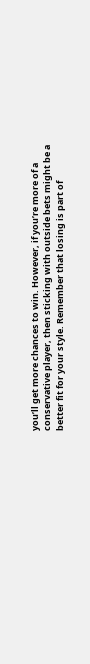you’ll get more chances to win. However, if you’re more of a conservative player, then sticking with outside bets might be a better fit for your style. Remember that losing is part of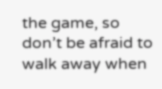the game, so don’t be afraid to walk away when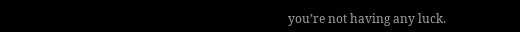you’re not having any luck.